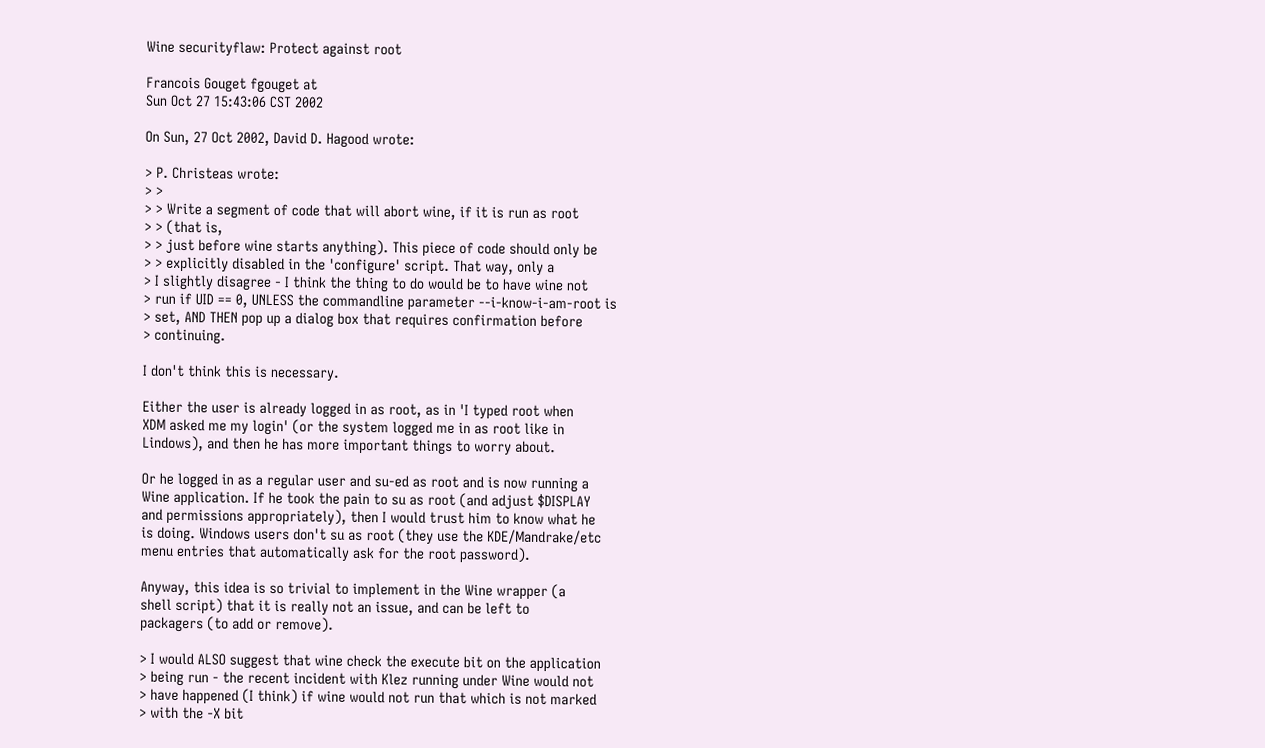Wine securityflaw: Protect against root

Francois Gouget fgouget at
Sun Oct 27 15:43:06 CST 2002

On Sun, 27 Oct 2002, David D. Hagood wrote:

> P. Christeas wrote:
> >
> > Write a segment of code that will abort wine, if it is run as root
> > (that is,
> > just before wine starts anything). This piece of code should only be
> > explicitly disabled in the 'configure' script. That way, only a
> I slightly disagree - I think the thing to do would be to have wine not
> run if UID == 0, UNLESS the commandline parameter --i-know-i-am-root is
> set, AND THEN pop up a dialog box that requires confirmation before
> continuing.

I don't think this is necessary.

Either the user is already logged in as root, as in 'I typed root when
XDM asked me my login' (or the system logged me in as root like in
Lindows), and then he has more important things to worry about.

Or he logged in as a regular user and su-ed as root and is now running a
Wine application. If he took the pain to su as root (and adjust $DISPLAY
and permissions appropriately), then I would trust him to know what he
is doing. Windows users don't su as root (they use the KDE/Mandrake/etc
menu entries that automatically ask for the root password).

Anyway, this idea is so trivial to implement in the Wine wrapper (a
shell script) that it is really not an issue, and can be left to
packagers (to add or remove).

> I would ALSO suggest that wine check the execute bit on the application
> being run - the recent incident with Klez running under Wine would not
> have happened (I think) if wine would not run that which is not marked
> with the -X bit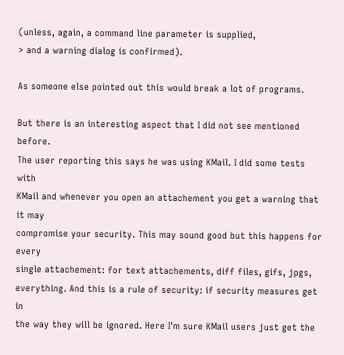(unless, again, a command line parameter is supplied,
> and a warning dialog is confirmed).

As someone else pointed out this would break a lot of programs.

But there is an interesting aspect that I did not see mentioned before.
The user reporting this says he was using KMail. I did some tests with
KMail and whenever you open an attachement you get a warning that it may
compromise your security. This may sound good but this happens for every
single attachement: for text attachements, diff files, gifs, jpgs,
everything. And this is a rule of security: if security measures get in
the way they will be ignored. Here I'm sure KMail users just get the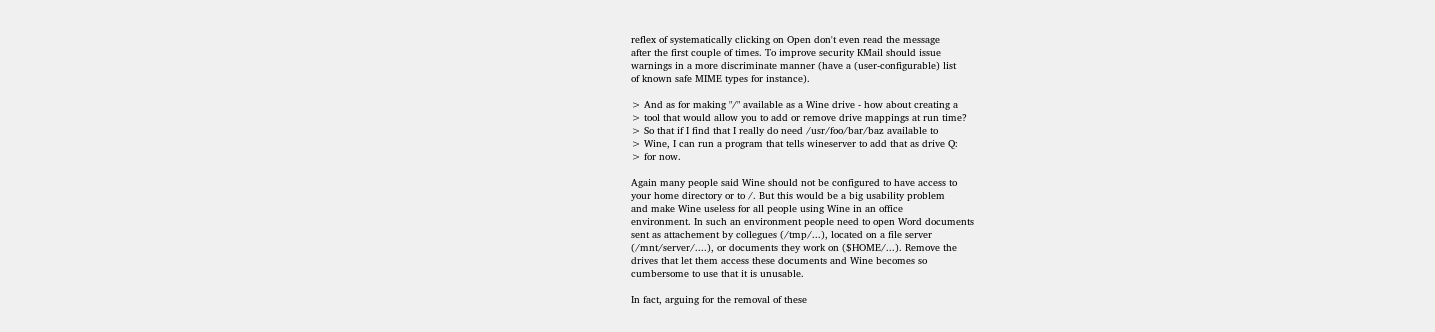reflex of systematically clicking on Open don't even read the message
after the first couple of times. To improve security KMail should issue
warnings in a more discriminate manner (have a (user-configurable) list
of known safe MIME types for instance).

> And as for making "/" available as a Wine drive - how about creating a
> tool that would allow you to add or remove drive mappings at run time?
> So that if I find that I really do need /usr/foo/bar/baz available to
> Wine, I can run a program that tells wineserver to add that as drive Q:
> for now.

Again many people said Wine should not be configured to have access to
your home directory or to /. But this would be a big usability problem
and make Wine useless for all people using Wine in an office
environment. In such an environment people need to open Word documents
sent as attachement by collegues (/tmp/...), located on a file server
(/mnt/server/....), or documents they work on ($HOME/...). Remove the
drives that let them access these documents and Wine becomes so
cumbersome to use that it is unusable.

In fact, arguing for the removal of these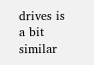drives is a bit similar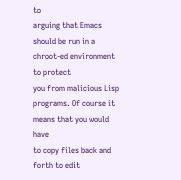to
arguing that Emacs should be run in a chroot-ed environment to protect
you from malicious Lisp programs. Of course it means that you would have
to copy files back and forth to edit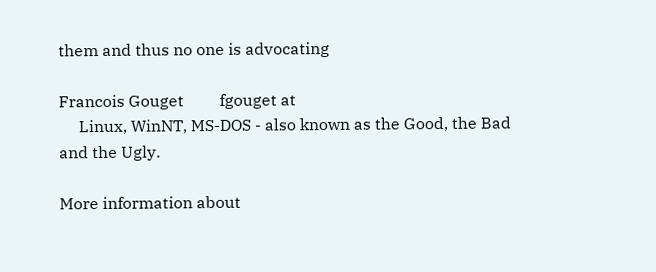them and thus no one is advocating

Francois Gouget         fgouget at
     Linux, WinNT, MS-DOS - also known as the Good, the Bad and the Ugly.

More information about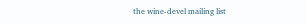the wine-devel mailing list